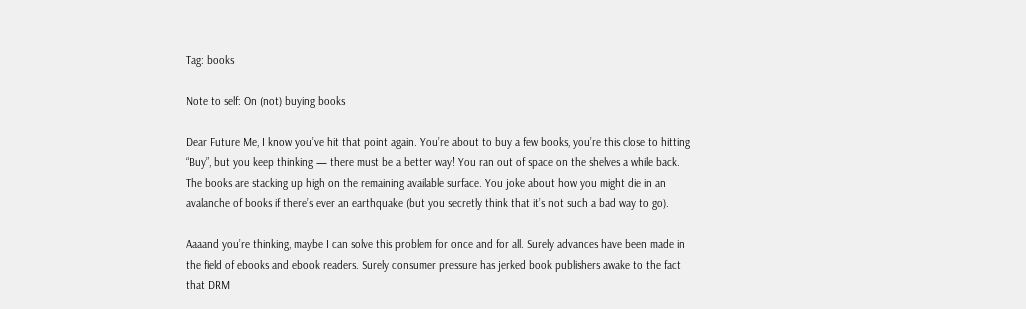Tag: books

Note to self: On (not) buying books

Dear Future Me, I know you’ve hit that point again. You’re about to buy a few books, you’re this close to hitting “Buy”, but you keep thinking — there must be a better way! You ran out of space on the shelves a while back. The books are stacking up high on the remaining available surface. You joke about how you might die in an avalanche of books if there’s ever an earthquake (but you secretly think that it’s not such a bad way to go).

Aaaand you’re thinking, maybe I can solve this problem for once and for all. Surely advances have been made in the field of ebooks and ebook readers. Surely consumer pressure has jerked book publishers awake to the fact that DRM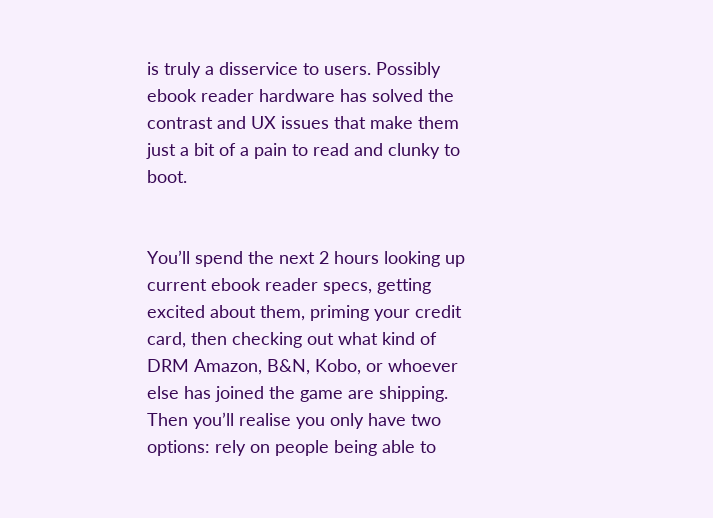is truly a disservice to users. Possibly ebook reader hardware has solved the contrast and UX issues that make them just a bit of a pain to read and clunky to boot.


You’ll spend the next 2 hours looking up current ebook reader specs, getting excited about them, priming your credit card, then checking out what kind of DRM Amazon, B&N, Kobo, or whoever else has joined the game are shipping. Then you’ll realise you only have two options: rely on people being able to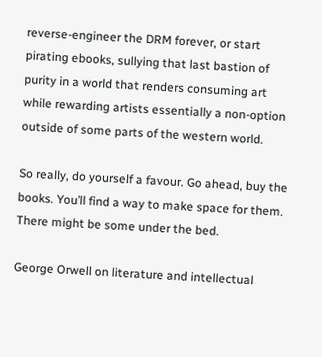reverse-engineer the DRM forever, or start pirating ebooks, sullying that last bastion of purity in a world that renders consuming art while rewarding artists essentially a non-option outside of some parts of the western world.

So really, do yourself a favour. Go ahead, buy the books. You’ll find a way to make space for them. There might be some under the bed.

George Orwell on literature and intellectual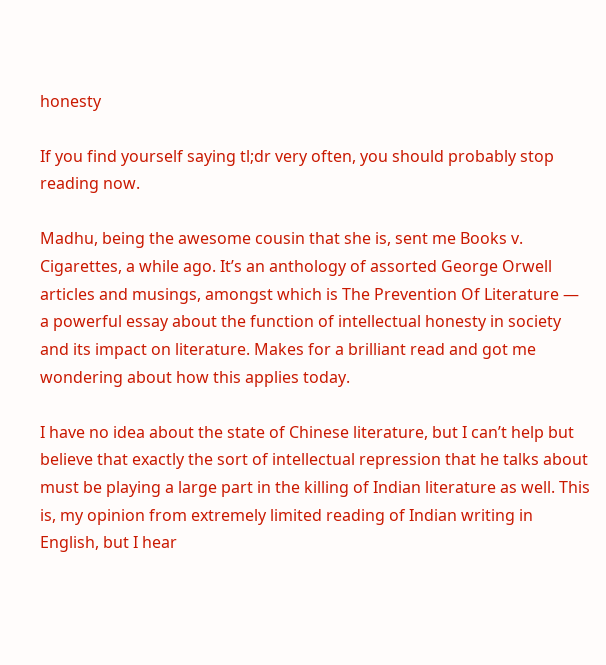honesty

If you find yourself saying tl;dr very often, you should probably stop reading now.

Madhu, being the awesome cousin that she is, sent me Books v. Cigarettes, a while ago. It’s an anthology of assorted George Orwell articles and musings, amongst which is The Prevention Of Literature — a powerful essay about the function of intellectual honesty in society and its impact on literature. Makes for a brilliant read and got me wondering about how this applies today.

I have no idea about the state of Chinese literature, but I can’t help but believe that exactly the sort of intellectual repression that he talks about must be playing a large part in the killing of Indian literature as well. This is, my opinion from extremely limited reading of Indian writing in English, but I hear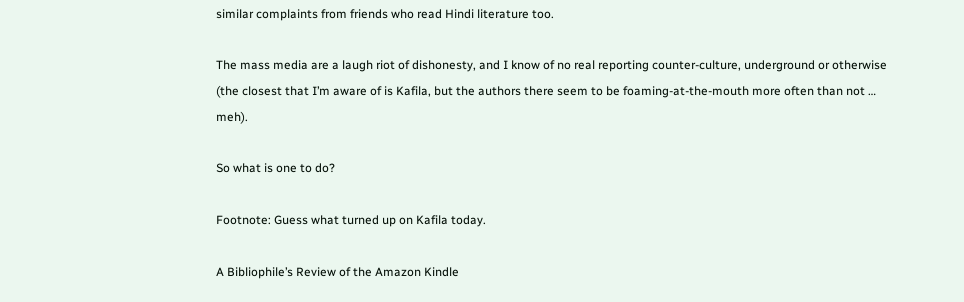similar complaints from friends who read Hindi literature too.

The mass media are a laugh riot of dishonesty, and I know of no real reporting counter-culture, underground or otherwise (the closest that I’m aware of is Kafila, but the authors there seem to be foaming-at-the-mouth more often than not … meh).

So what is one to do?

Footnote: Guess what turned up on Kafila today.

A Bibliophile’s Review of the Amazon Kindle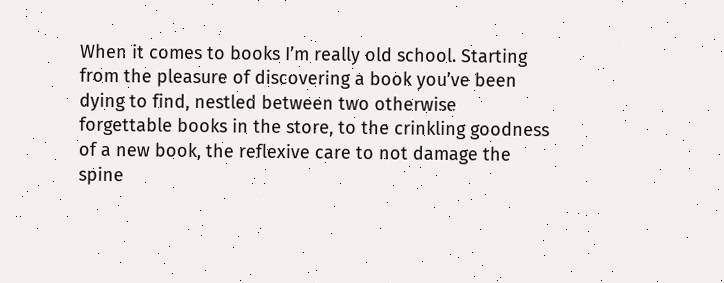When it comes to books I’m really old school. Starting from the pleasure of discovering a book you’ve been dying to find, nestled between two otherwise forgettable books in the store, to the crinkling goodness of a new book, the reflexive care to not damage the spine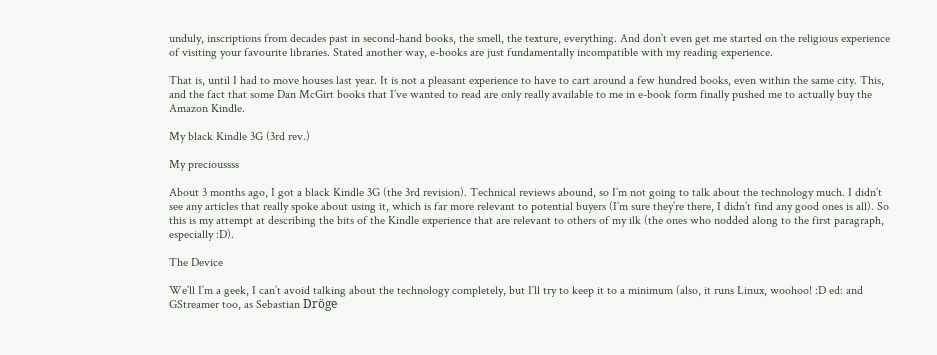unduly, inscriptions from decades past in second-hand books, the smell, the texture, everything. And don’t even get me started on the religious experience of visiting your favourite libraries. Stated another way, e-books are just fundamentally incompatible with my reading experience.

That is, until I had to move houses last year. It is not a pleasant experience to have to cart around a few hundred books, even within the same city. This, and the fact that some Dan McGirt books that I’ve wanted to read are only really available to me in e-book form finally pushed me to actually buy the Amazon Kindle.

My black Kindle 3G (3rd rev.)

My precioussss

About 3 months ago, I got a black Kindle 3G (the 3rd revision). Technical reviews abound, so I’m not going to talk about the technology much. I didn’t see any articles that really spoke about using it, which is far more relevant to potential buyers (I’m sure they’re there, I didn’t find any good ones is all). So this is my attempt at describing the bits of the Kindle experience that are relevant to others of my ilk (the ones who nodded along to the first paragraph, especially :D).

The Device

We’ll I’m a geek, I can’t avoid talking about the technology completely, but I’ll try to keep it to a minimum (also, it runs Linux, woohoo! :D ed: and GStreamer too, as Sebastian Dröge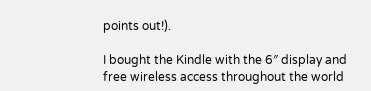points out!).

I bought the Kindle with the 6″ display and free wireless access throughout the world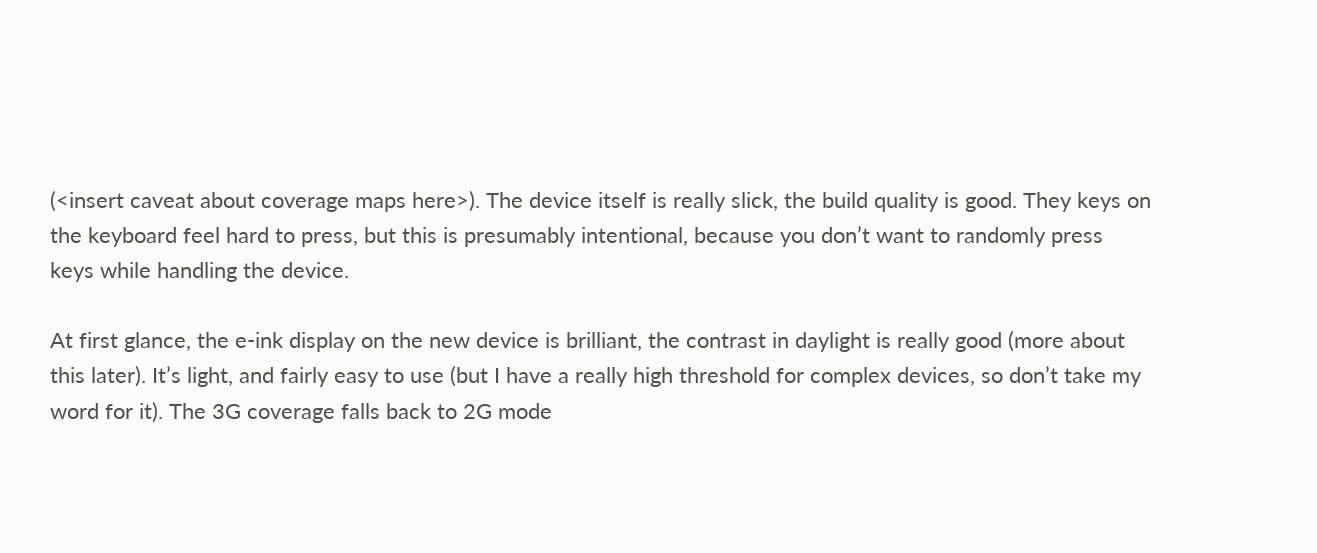(<insert caveat about coverage maps here>). The device itself is really slick, the build quality is good. They keys on the keyboard feel hard to press, but this is presumably intentional, because you don’t want to randomly press keys while handling the device.

At first glance, the e-ink display on the new device is brilliant, the contrast in daylight is really good (more about this later). It’s light, and fairly easy to use (but I have a really high threshold for complex devices, so don’t take my word for it). The 3G coverage falls back to 2G mode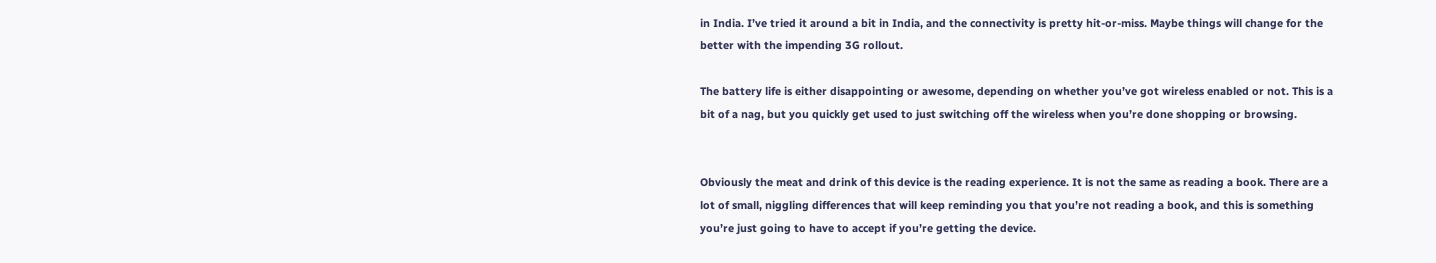in India. I’ve tried it around a bit in India, and the connectivity is pretty hit-or-miss. Maybe things will change for the better with the impending 3G rollout.

The battery life is either disappointing or awesome, depending on whether you’ve got wireless enabled or not. This is a bit of a nag, but you quickly get used to just switching off the wireless when you’re done shopping or browsing.


Obviously the meat and drink of this device is the reading experience. It is not the same as reading a book. There are a lot of small, niggling differences that will keep reminding you that you’re not reading a book, and this is something you’re just going to have to accept if you’re getting the device.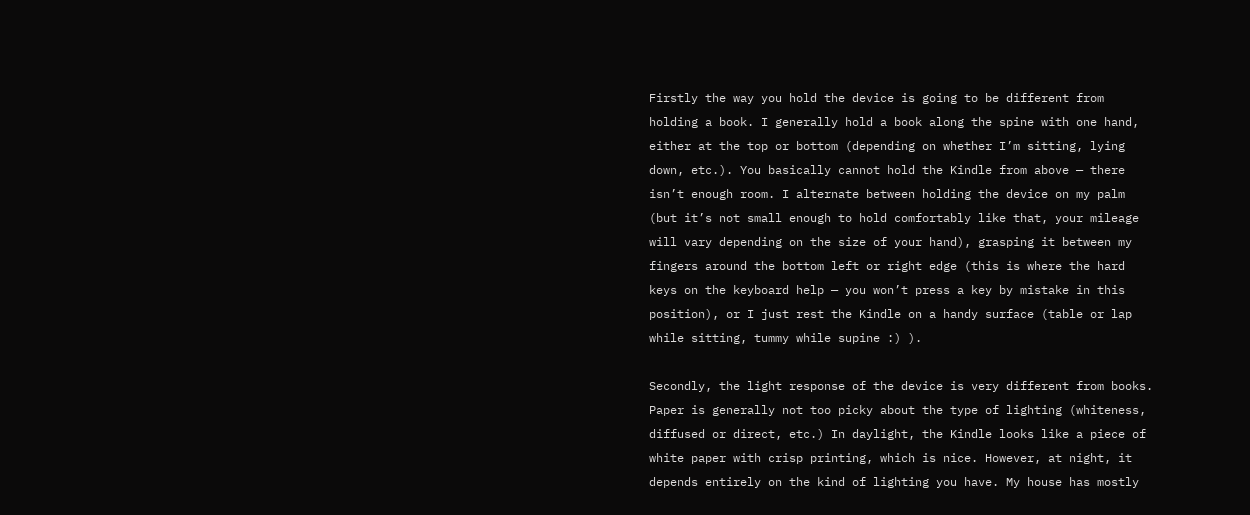Firstly the way you hold the device is going to be different from holding a book. I generally hold a book along the spine with one hand, either at the top or bottom (depending on whether I’m sitting, lying down, etc.). You basically cannot hold the Kindle from above — there isn’t enough room. I alternate between holding the device on my palm (but it’s not small enough to hold comfortably like that, your mileage will vary depending on the size of your hand), grasping it between my fingers around the bottom left or right edge (this is where the hard keys on the keyboard help — you won’t press a key by mistake in this position), or I just rest the Kindle on a handy surface (table or lap while sitting, tummy while supine :) ).

Secondly, the light response of the device is very different from books. Paper is generally not too picky about the type of lighting (whiteness, diffused or direct, etc.) In daylight, the Kindle looks like a piece of white paper with crisp printing, which is nice. However, at night, it depends entirely on the kind of lighting you have. My house has mostly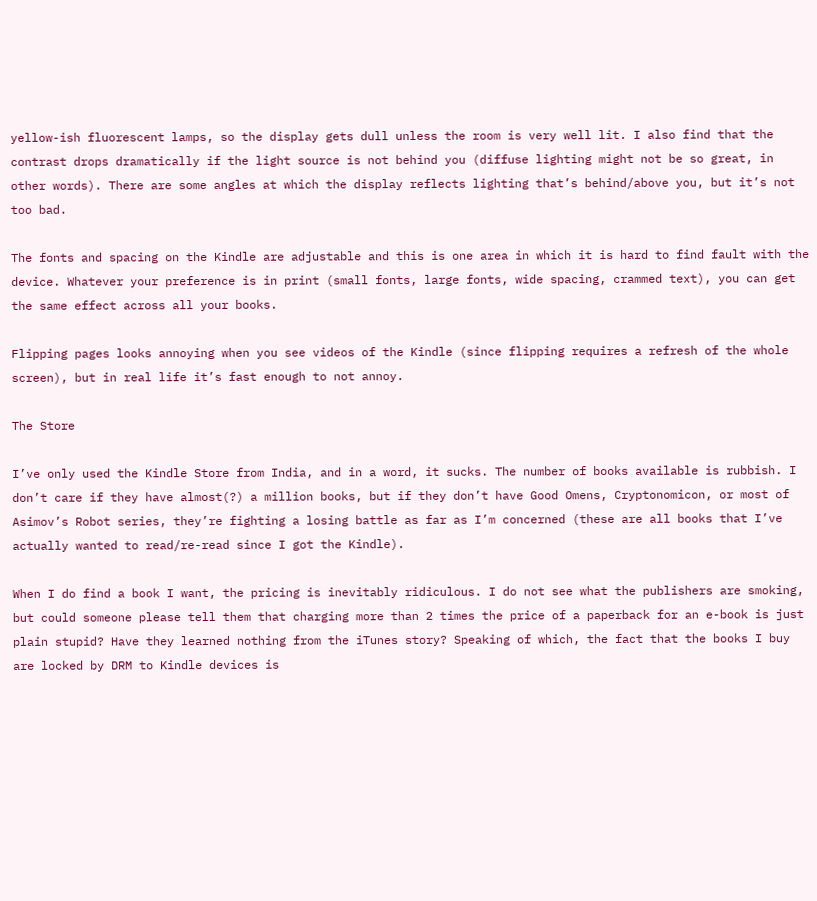yellow-ish fluorescent lamps, so the display gets dull unless the room is very well lit. I also find that the contrast drops dramatically if the light source is not behind you (diffuse lighting might not be so great, in other words). There are some angles at which the display reflects lighting that’s behind/above you, but it’s not too bad.

The fonts and spacing on the Kindle are adjustable and this is one area in which it is hard to find fault with the device. Whatever your preference is in print (small fonts, large fonts, wide spacing, crammed text), you can get the same effect across all your books.

Flipping pages looks annoying when you see videos of the Kindle (since flipping requires a refresh of the whole screen), but in real life it’s fast enough to not annoy.

The Store

I’ve only used the Kindle Store from India, and in a word, it sucks. The number of books available is rubbish. I don’t care if they have almost(?) a million books, but if they don’t have Good Omens, Cryptonomicon, or most of Asimov’s Robot series, they’re fighting a losing battle as far as I’m concerned (these are all books that I’ve actually wanted to read/re-read since I got the Kindle).

When I do find a book I want, the pricing is inevitably ridiculous. I do not see what the publishers are smoking, but could someone please tell them that charging more than 2 times the price of a paperback for an e-book is just plain stupid? Have they learned nothing from the iTunes story? Speaking of which, the fact that the books I buy are locked by DRM to Kindle devices is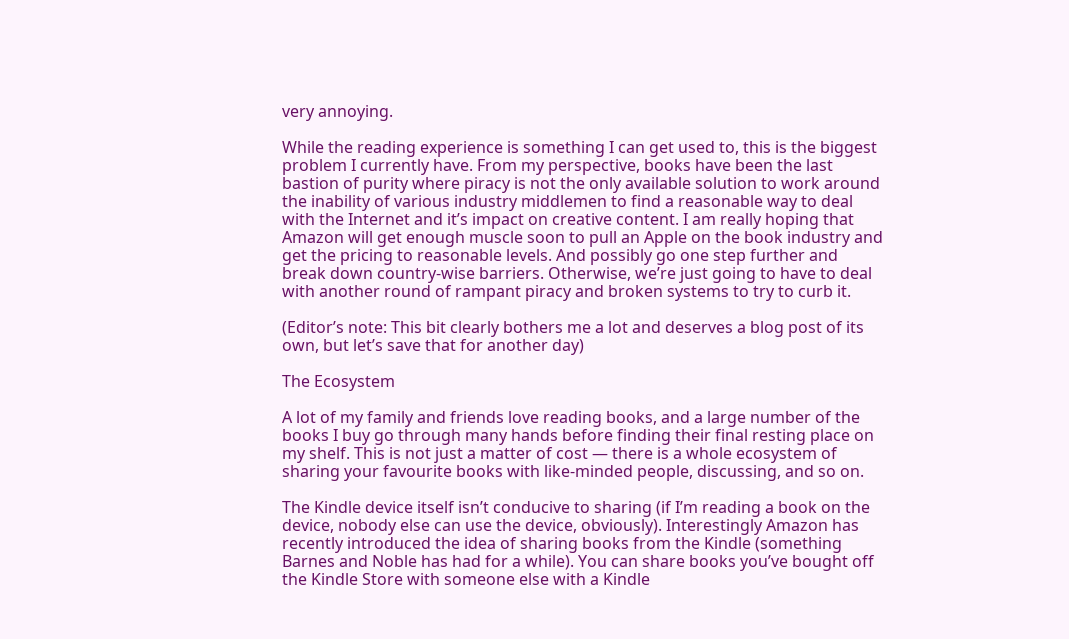very annoying.

While the reading experience is something I can get used to, this is the biggest problem I currently have. From my perspective, books have been the last bastion of purity where piracy is not the only available solution to work around the inability of various industry middlemen to find a reasonable way to deal with the Internet and it’s impact on creative content. I am really hoping that Amazon will get enough muscle soon to pull an Apple on the book industry and get the pricing to reasonable levels. And possibly go one step further and break down country-wise barriers. Otherwise, we’re just going to have to deal with another round of rampant piracy and broken systems to try to curb it.

(Editor’s note: This bit clearly bothers me a lot and deserves a blog post of its own, but let’s save that for another day)

The Ecosystem

A lot of my family and friends love reading books, and a large number of the books I buy go through many hands before finding their final resting place on my shelf. This is not just a matter of cost — there is a whole ecosystem of sharing your favourite books with like-minded people, discussing, and so on.

The Kindle device itself isn’t conducive to sharing (if I’m reading a book on the device, nobody else can use the device, obviously). Interestingly Amazon has recently introduced the idea of sharing books from the Kindle (something Barnes and Noble has had for a while). You can share books you’ve bought off the Kindle Store with someone else with a Kindle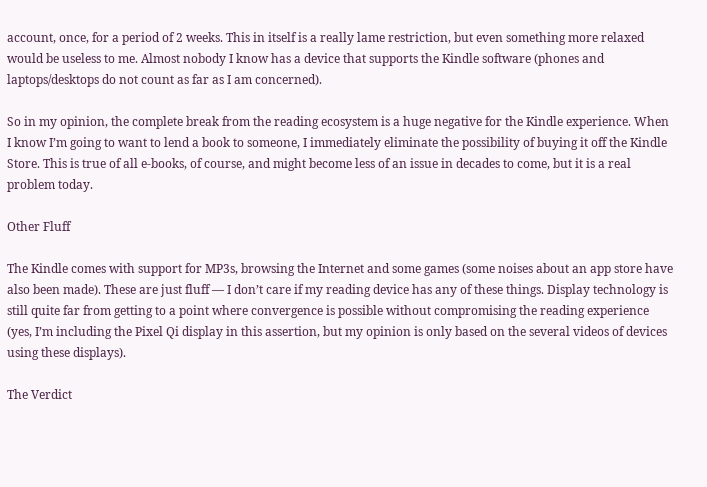account, once, for a period of 2 weeks. This in itself is a really lame restriction, but even something more relaxed would be useless to me. Almost nobody I know has a device that supports the Kindle software (phones and laptops/desktops do not count as far as I am concerned).

So in my opinion, the complete break from the reading ecosystem is a huge negative for the Kindle experience. When I know I’m going to want to lend a book to someone, I immediately eliminate the possibility of buying it off the Kindle Store. This is true of all e-books, of course, and might become less of an issue in decades to come, but it is a real problem today.

Other Fluff

The Kindle comes with support for MP3s, browsing the Internet and some games (some noises about an app store have also been made). These are just fluff — I don’t care if my reading device has any of these things. Display technology is still quite far from getting to a point where convergence is possible without compromising the reading experience (yes, I’m including the Pixel Qi display in this assertion, but my opinion is only based on the several videos of devices using these displays).

The Verdict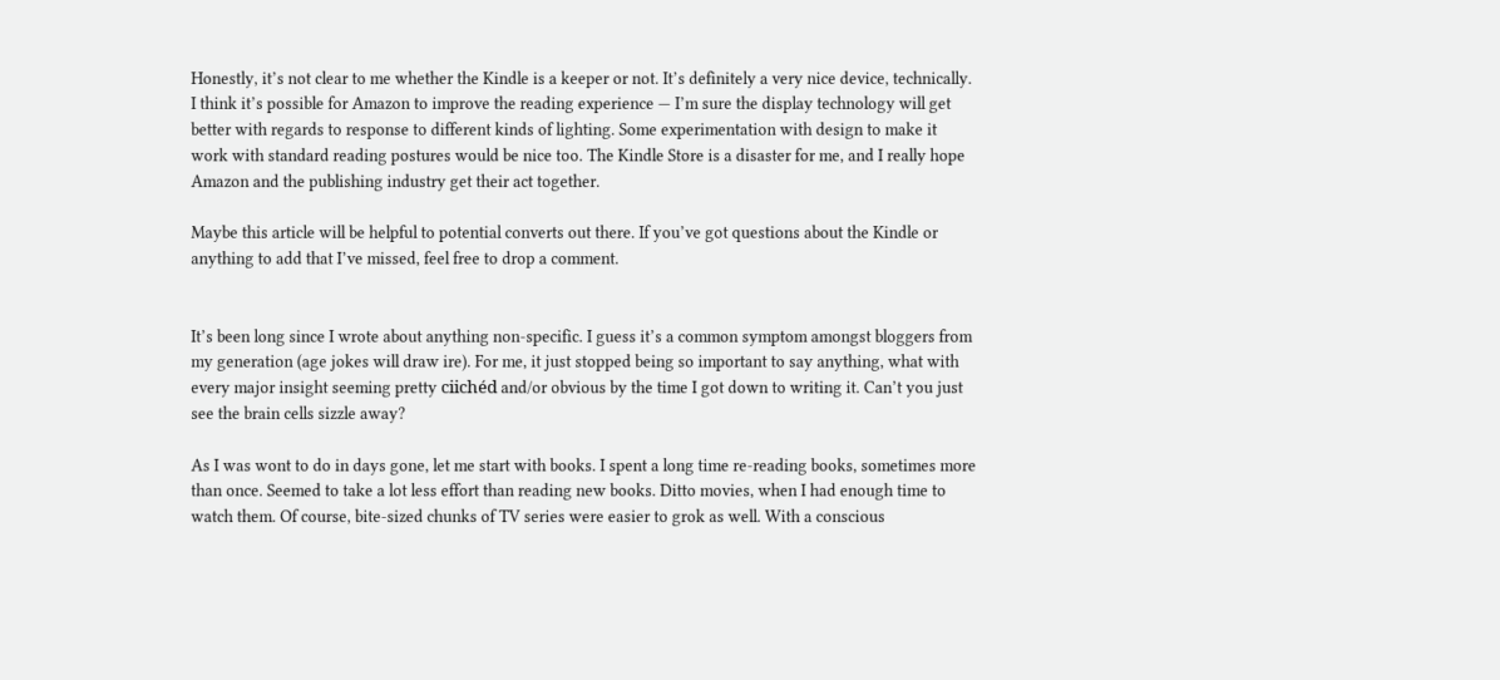Honestly, it’s not clear to me whether the Kindle is a keeper or not. It’s definitely a very nice device, technically. I think it’s possible for Amazon to improve the reading experience — I’m sure the display technology will get better with regards to response to different kinds of lighting. Some experimentation with design to make it work with standard reading postures would be nice too. The Kindle Store is a disaster for me, and I really hope Amazon and the publishing industry get their act together.

Maybe this article will be helpful to potential converts out there. If you’ve got questions about the Kindle or anything to add that I’ve missed, feel free to drop a comment.


It’s been long since I wrote about anything non-specific. I guess it’s a common symptom amongst bloggers from my generation (age jokes will draw ire). For me, it just stopped being so important to say anything, what with every major insight seeming pretty ciichéd and/or obvious by the time I got down to writing it. Can’t you just see the brain cells sizzle away?

As I was wont to do in days gone, let me start with books. I spent a long time re-reading books, sometimes more than once. Seemed to take a lot less effort than reading new books. Ditto movies, when I had enough time to watch them. Of course, bite-sized chunks of TV series were easier to grok as well. With a conscious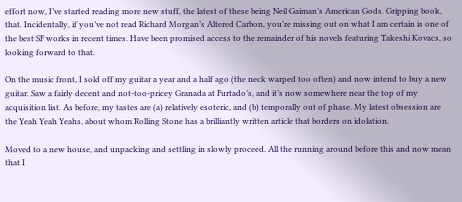effort now, I’ve started reading more new stuff, the latest of these being Neil Gaiman’s American Gods. Gripping book, that. Incidentally, if you’ve not read Richard Morgan’s Altered Carbon, you’re missing out on what I am certain is one of the best SF works in recent times. Have been promised access to the remainder of his novels featuring Takeshi Kovacs, so looking forward to that.

On the music front, I sold off my guitar a year and a half ago (the neck warped too often) and now intend to buy a new guitar. Saw a fairly decent and not-too-pricey Granada at Furtado’s, and it’s now somewhere near the top of my acquisition list. As before, my tastes are (a) relatively esoteric, and (b) temporally out of phase. My latest obsession are the Yeah Yeah Yeahs, about whom Rolling Stone has a brilliantly written article that borders on idolation.

Moved to a new house, and unpacking and settling in slowly proceed. All the running around before this and now mean that I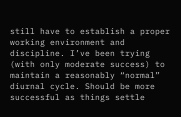still have to establish a proper working environment and discipline. I’ve been trying (with only moderate success) to maintain a reasonably “normal” diurnal cycle. Should be more successful as things settle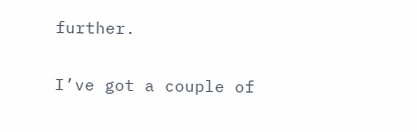further.

I’ve got a couple of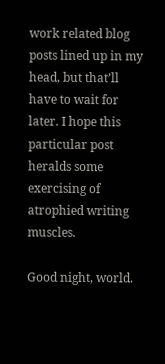work related blog posts lined up in my head, but that’ll have to wait for later. I hope this particular post heralds some exercising of atrophied writing muscles.

Good night, world.